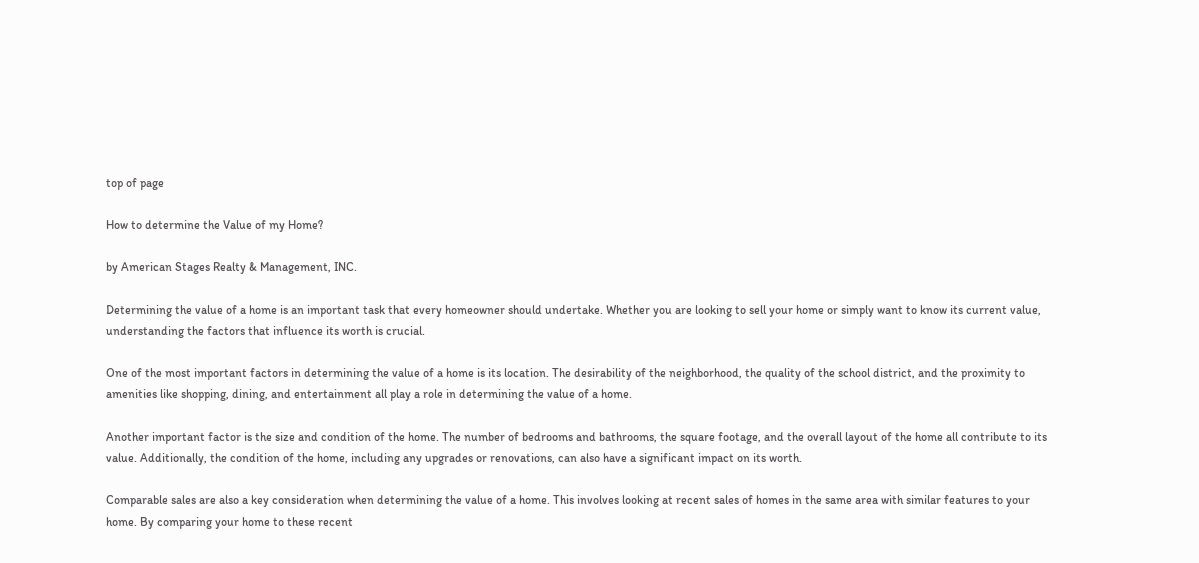top of page

How to determine the Value of my Home?

by American Stages Realty & Management, INC.

Determining the value of a home is an important task that every homeowner should undertake. Whether you are looking to sell your home or simply want to know its current value, understanding the factors that influence its worth is crucial.

One of the most important factors in determining the value of a home is its location. The desirability of the neighborhood, the quality of the school district, and the proximity to amenities like shopping, dining, and entertainment all play a role in determining the value of a home.

Another important factor is the size and condition of the home. The number of bedrooms and bathrooms, the square footage, and the overall layout of the home all contribute to its value. Additionally, the condition of the home, including any upgrades or renovations, can also have a significant impact on its worth.

Comparable sales are also a key consideration when determining the value of a home. This involves looking at recent sales of homes in the same area with similar features to your home. By comparing your home to these recent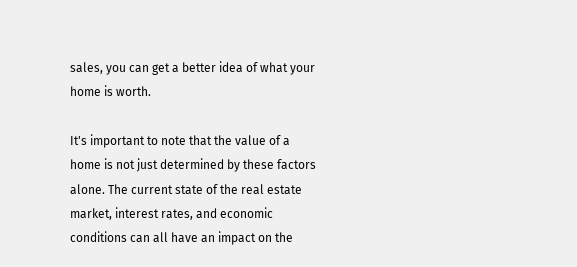sales, you can get a better idea of what your home is worth.

It's important to note that the value of a home is not just determined by these factors alone. The current state of the real estate market, interest rates, and economic conditions can all have an impact on the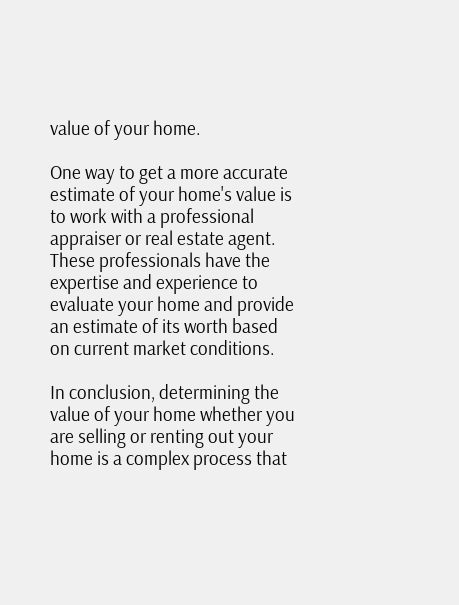value of your home.

One way to get a more accurate estimate of your home's value is to work with a professional appraiser or real estate agent. These professionals have the expertise and experience to evaluate your home and provide an estimate of its worth based on current market conditions.

In conclusion, determining the value of your home whether you are selling or renting out your home is a complex process that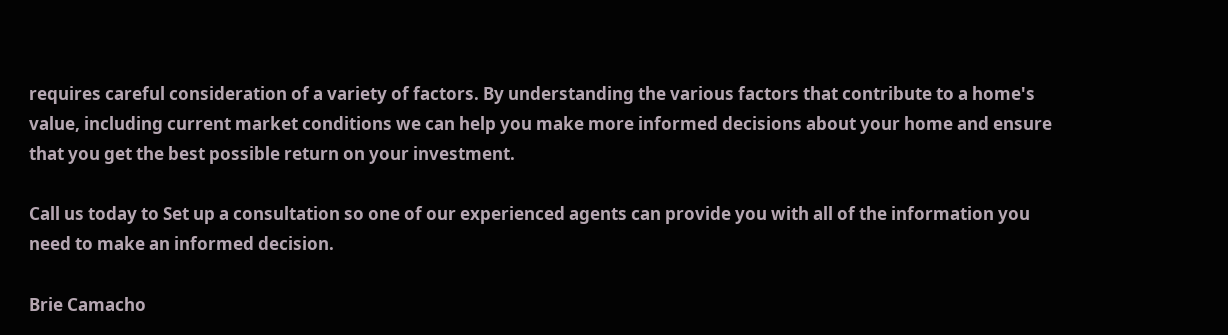requires careful consideration of a variety of factors. By understanding the various factors that contribute to a home's value, including current market conditions we can help you make more informed decisions about your home and ensure that you get the best possible return on your investment.

Call us today to Set up a consultation so one of our experienced agents can provide you with all of the information you need to make an informed decision.

Brie Camacho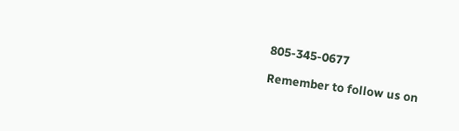805-345-0677

Remember to follow us on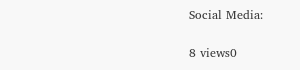Social Media:

8 views0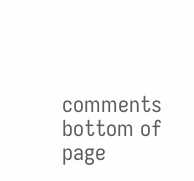comments
bottom of page